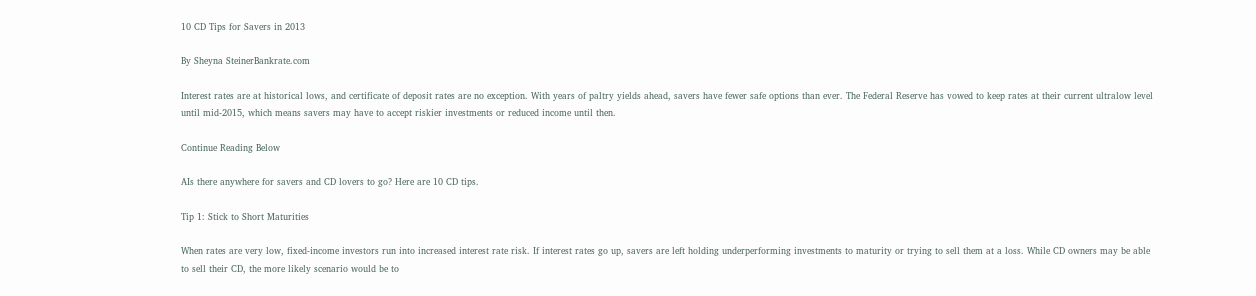10 CD Tips for Savers in 2013

By Sheyna SteinerBankrate.com

Interest rates are at historical lows, and certificate of deposit rates are no exception. With years of paltry yields ahead, savers have fewer safe options than ever. The Federal Reserve has vowed to keep rates at their current ultralow level until mid-2015, which means savers may have to accept riskier investments or reduced income until then.

Continue Reading Below

AIs there anywhere for savers and CD lovers to go? Here are 10 CD tips.

Tip 1: Stick to Short Maturities

When rates are very low, fixed-income investors run into increased interest rate risk. If interest rates go up, savers are left holding underperforming investments to maturity or trying to sell them at a loss. While CD owners may be able to sell their CD, the more likely scenario would be to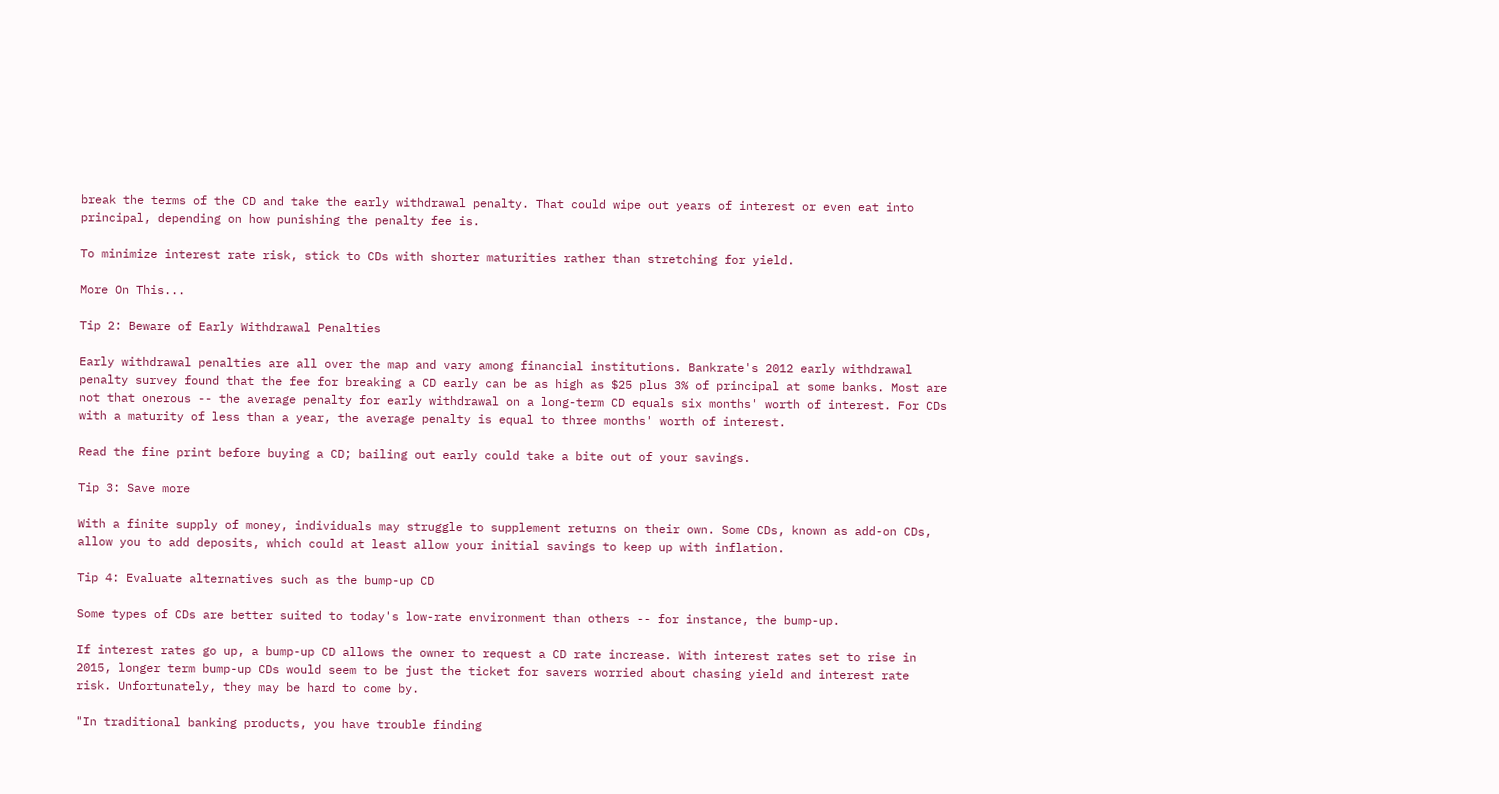break the terms of the CD and take the early withdrawal penalty. That could wipe out years of interest or even eat into principal, depending on how punishing the penalty fee is.

To minimize interest rate risk, stick to CDs with shorter maturities rather than stretching for yield.

More On This...

Tip 2: Beware of Early Withdrawal Penalties

Early withdrawal penalties are all over the map and vary among financial institutions. Bankrate's 2012 early withdrawal penalty survey found that the fee for breaking a CD early can be as high as $25 plus 3% of principal at some banks. Most are not that onerous -- the average penalty for early withdrawal on a long-term CD equals six months' worth of interest. For CDs with a maturity of less than a year, the average penalty is equal to three months' worth of interest.

Read the fine print before buying a CD; bailing out early could take a bite out of your savings.

Tip 3: Save more

With a finite supply of money, individuals may struggle to supplement returns on their own. Some CDs, known as add-on CDs, allow you to add deposits, which could at least allow your initial savings to keep up with inflation.

Tip 4: Evaluate alternatives such as the bump-up CD

Some types of CDs are better suited to today's low-rate environment than others -- for instance, the bump-up.

If interest rates go up, a bump-up CD allows the owner to request a CD rate increase. With interest rates set to rise in 2015, longer term bump-up CDs would seem to be just the ticket for savers worried about chasing yield and interest rate risk. Unfortunately, they may be hard to come by.

"In traditional banking products, you have trouble finding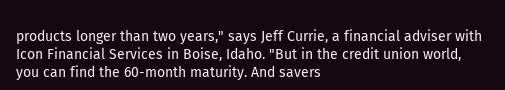products longer than two years," says Jeff Currie, a financial adviser with Icon Financial Services in Boise, Idaho. "But in the credit union world, you can find the 60-month maturity. And savers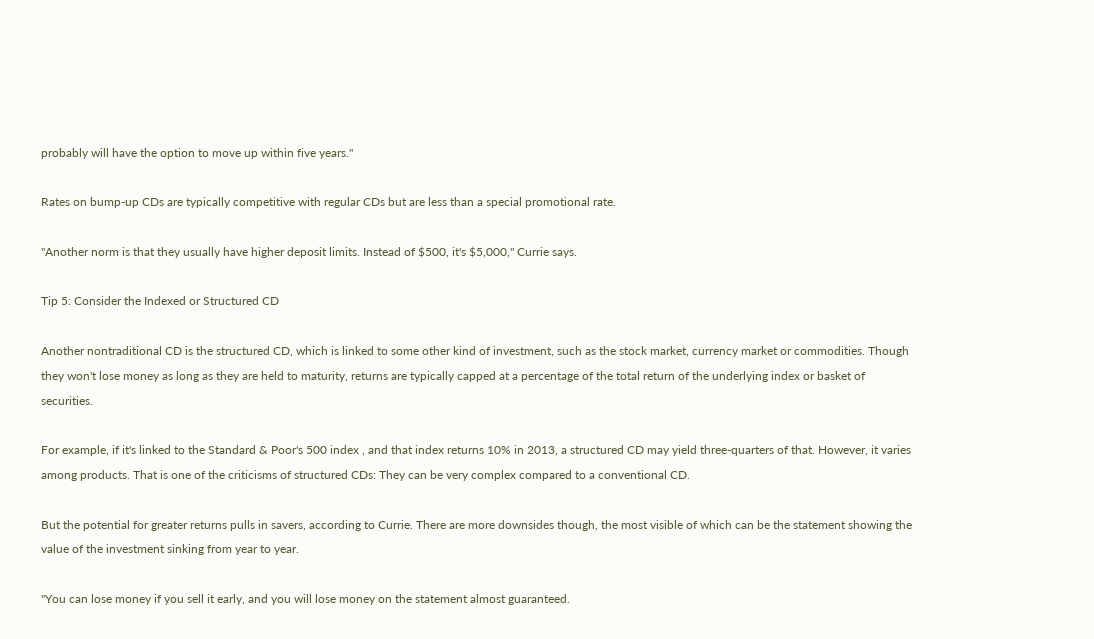probably will have the option to move up within five years."

Rates on bump-up CDs are typically competitive with regular CDs but are less than a special promotional rate.

"Another norm is that they usually have higher deposit limits. Instead of $500, it's $5,000," Currie says.

Tip 5: Consider the Indexed or Structured CD

Another nontraditional CD is the structured CD, which is linked to some other kind of investment, such as the stock market, currency market or commodities. Though they won't lose money as long as they are held to maturity, returns are typically capped at a percentage of the total return of the underlying index or basket of securities.

For example, if it's linked to the Standard & Poor's 500 index , and that index returns 10% in 2013, a structured CD may yield three-quarters of that. However, it varies among products. That is one of the criticisms of structured CDs: They can be very complex compared to a conventional CD.

But the potential for greater returns pulls in savers, according to Currie. There are more downsides though, the most visible of which can be the statement showing the value of the investment sinking from year to year.

"You can lose money if you sell it early, and you will lose money on the statement almost guaranteed.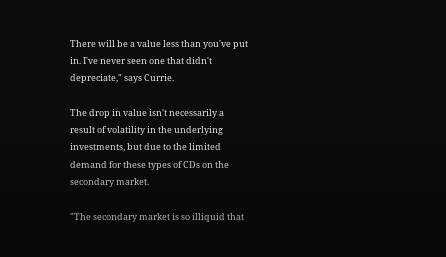There will be a value less than you've put in. I've never seen one that didn't depreciate," says Currie.

The drop in value isn't necessarily a result of volatility in the underlying investments, but due to the limited demand for these types of CDs on the secondary market.

"The secondary market is so illiquid that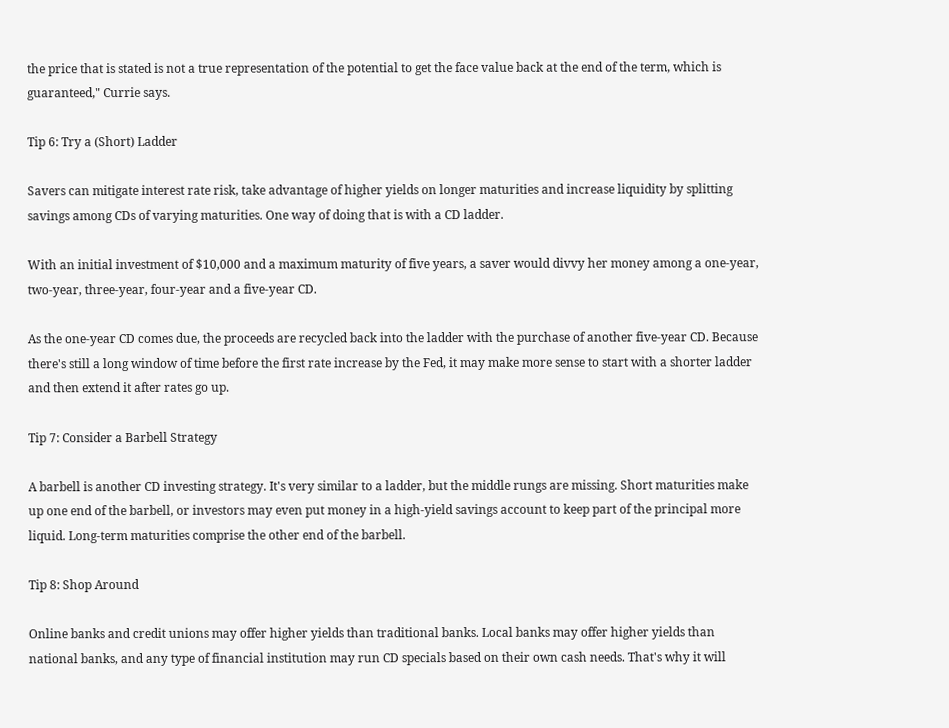the price that is stated is not a true representation of the potential to get the face value back at the end of the term, which is guaranteed," Currie says.

Tip 6: Try a (Short) Ladder

Savers can mitigate interest rate risk, take advantage of higher yields on longer maturities and increase liquidity by splitting savings among CDs of varying maturities. One way of doing that is with a CD ladder.

With an initial investment of $10,000 and a maximum maturity of five years, a saver would divvy her money among a one-year, two-year, three-year, four-year and a five-year CD.

As the one-year CD comes due, the proceeds are recycled back into the ladder with the purchase of another five-year CD. Because there's still a long window of time before the first rate increase by the Fed, it may make more sense to start with a shorter ladder and then extend it after rates go up.

Tip 7: Consider a Barbell Strategy

A barbell is another CD investing strategy. It's very similar to a ladder, but the middle rungs are missing. Short maturities make up one end of the barbell, or investors may even put money in a high-yield savings account to keep part of the principal more liquid. Long-term maturities comprise the other end of the barbell.

Tip 8: Shop Around

Online banks and credit unions may offer higher yields than traditional banks. Local banks may offer higher yields than national banks, and any type of financial institution may run CD specials based on their own cash needs. That's why it will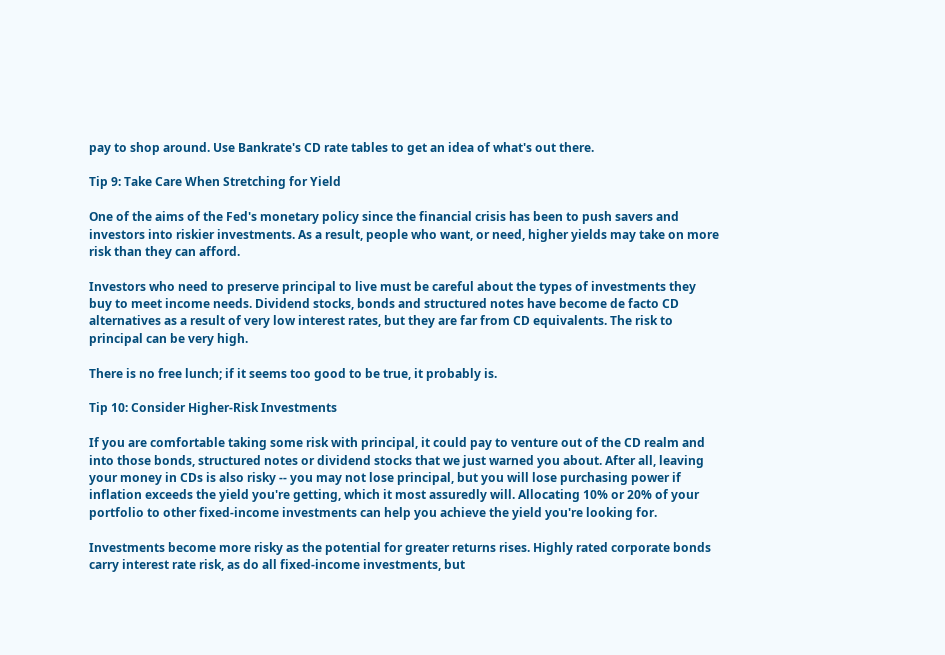pay to shop around. Use Bankrate's CD rate tables to get an idea of what's out there.

Tip 9: Take Care When Stretching for Yield

One of the aims of the Fed's monetary policy since the financial crisis has been to push savers and investors into riskier investments. As a result, people who want, or need, higher yields may take on more risk than they can afford.

Investors who need to preserve principal to live must be careful about the types of investments they buy to meet income needs. Dividend stocks, bonds and structured notes have become de facto CD alternatives as a result of very low interest rates, but they are far from CD equivalents. The risk to principal can be very high.

There is no free lunch; if it seems too good to be true, it probably is.

Tip 10: Consider Higher-Risk Investments

If you are comfortable taking some risk with principal, it could pay to venture out of the CD realm and into those bonds, structured notes or dividend stocks that we just warned you about. After all, leaving your money in CDs is also risky -- you may not lose principal, but you will lose purchasing power if inflation exceeds the yield you're getting, which it most assuredly will. Allocating 10% or 20% of your portfolio to other fixed-income investments can help you achieve the yield you're looking for.

Investments become more risky as the potential for greater returns rises. Highly rated corporate bonds carry interest rate risk, as do all fixed-income investments, but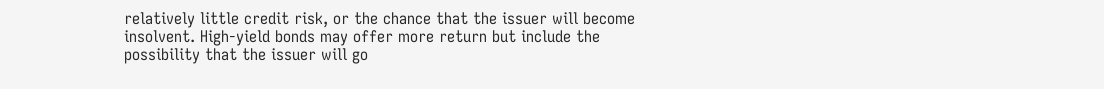relatively little credit risk, or the chance that the issuer will become insolvent. High-yield bonds may offer more return but include the possibility that the issuer will go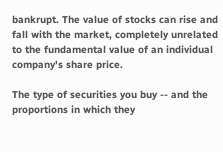bankrupt. The value of stocks can rise and fall with the market, completely unrelated to the fundamental value of an individual company's share price.

The type of securities you buy -- and the proportions in which they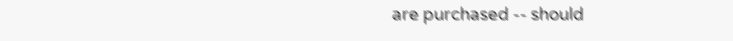are purchased -- should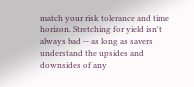match your risk tolerance and time horizon. Stretching for yield isn't always bad -- as long as savers understand the upsides and downsides of any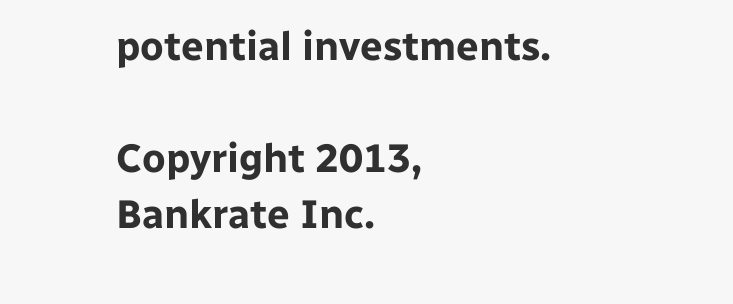potential investments.

Copyright 2013, Bankrate Inc.